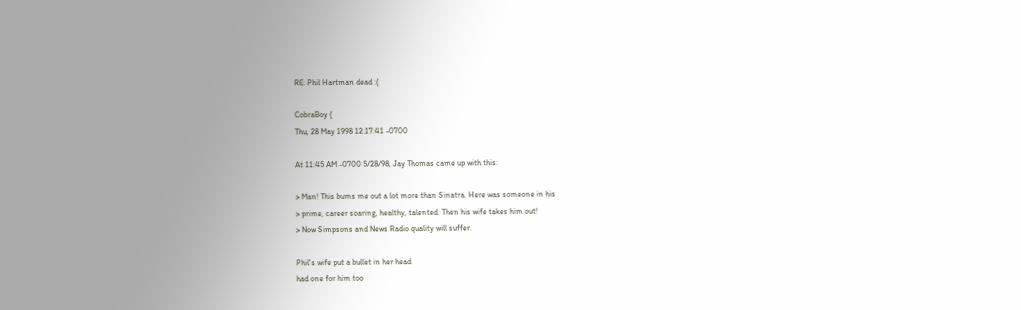RE: Phil Hartman dead :(

CobraBoy (
Thu, 28 May 1998 12:17:41 -0700

At 11:45 AM -0700 5/28/98, Jay Thomas came up with this:

> Man! This bums me out a lot more than Sinatra. Here was someone in his
> prime, career soaring, healthy, talented. Then his wife takes him out!
> Now Simpsons and News Radio quality will suffer.

Phil's wife put a bullet in her head
had one for him too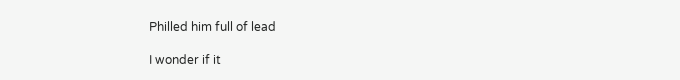Philled him full of lead

I wonder if it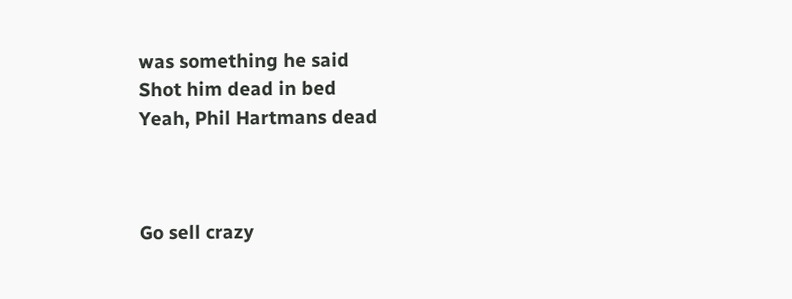was something he said
Shot him dead in bed
Yeah, Phil Hartmans dead



Go sell crazy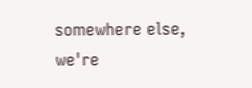somewhere else, we're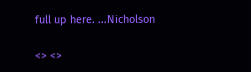full up here. ...Nicholson

<> <>